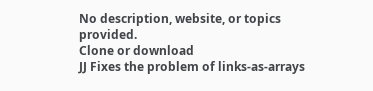No description, website, or topics provided.
Clone or download
JJ Fixes the problem of links-as-arrays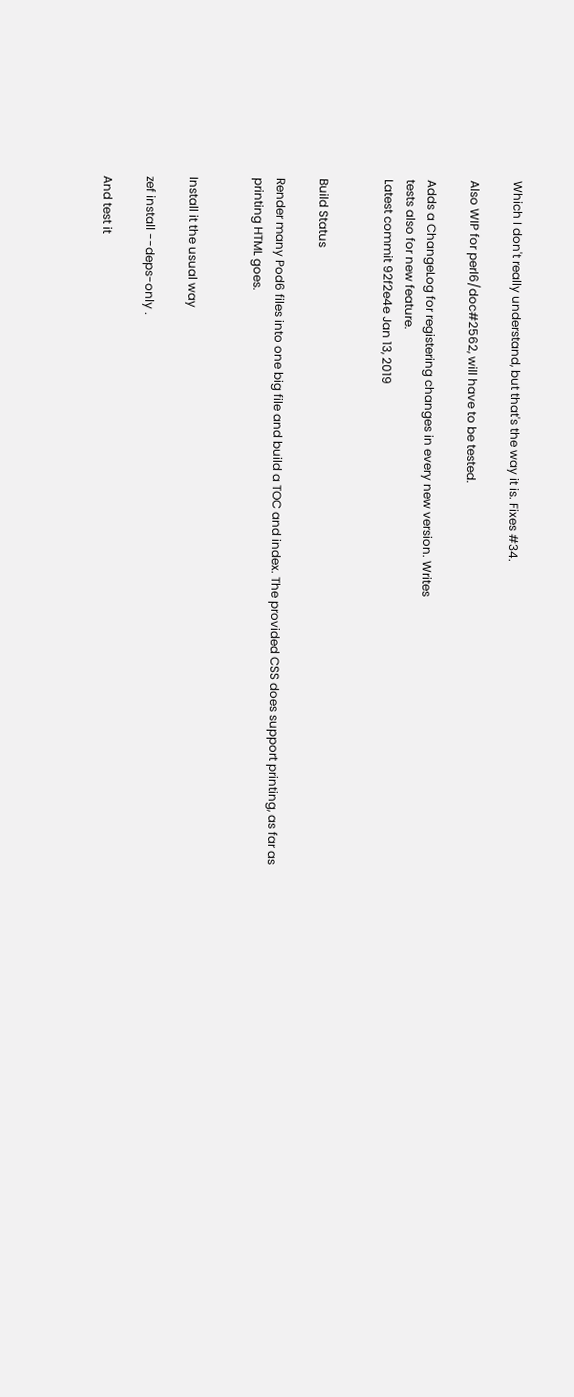Which I don't really understand, but that's the way it is. Fixes #34.

Also WIP for perl6/doc#2562, will have to be tested.

Adds a ChangeLog for registering changes in every new version. Writes
tests also for new feature.
Latest commit 92f2e4e Jan 13, 2019


Build Status

Render many Pod6 files into one big file and build a TOC and index. The provided CSS does support printing, as far as printing HTML goes.


Install it the usual way

zef install --deps-only .

And test it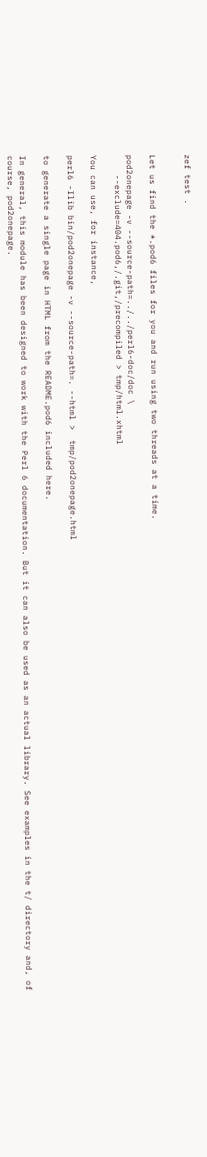zef test .


Let us find the *.pod6 files for you and run using two threads at a time.

pod2onepage -v --source-path=../../perl6-doc/doc \
    --exclude=404.pod6,/.git,/precompiled > tmp/html.xhtml

You can use, for instance,

perl6 -Ilib bin/pod2onepage -v --source-path=. --html >  tmp/pod2onepage.html

to generate a single page in HTML from the README.pod6 included here.

In general, this module has been designed to work with the Perl 6 documentation. But it can also be used as an actual library. See examples in the t/ directory and, of course, pod2onepage.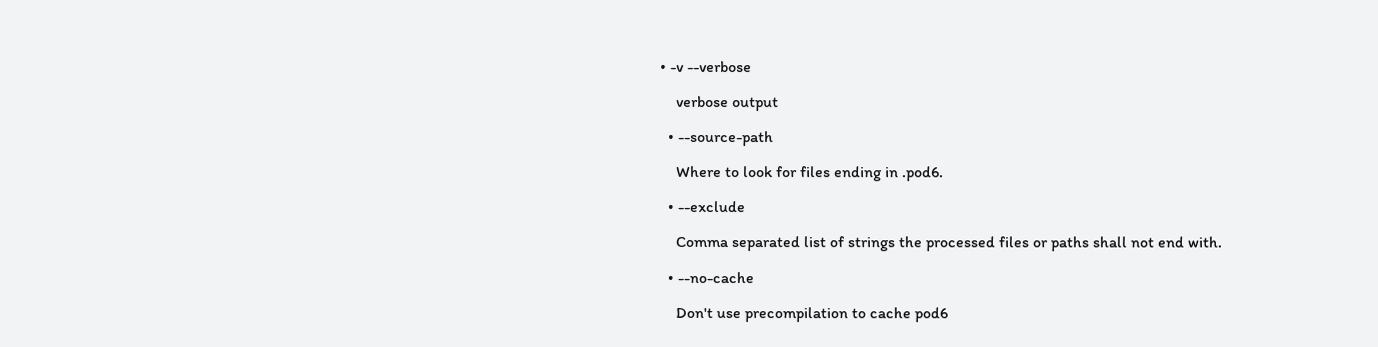• -v --verbose

    verbose output

  • --source-path

    Where to look for files ending in .pod6.

  • --exclude

    Comma separated list of strings the processed files or paths shall not end with.

  • --no-cache

    Don't use precompilation to cache pod6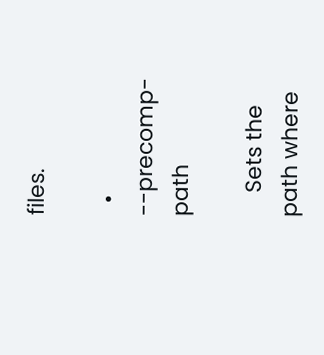files.

  • --precomp-path

    Sets the path where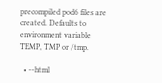precompiled pod6 files are created. Defaults to environment variable TEMP, TMP or /tmp.

  • --html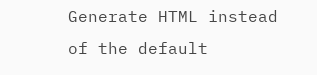Generate HTML instead of the default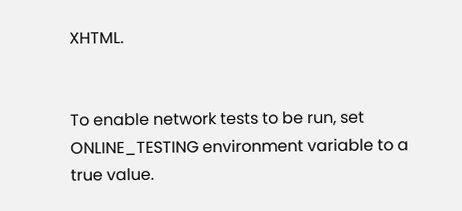XHTML.


To enable network tests to be run, set ONLINE_TESTING environment variable to a true value.